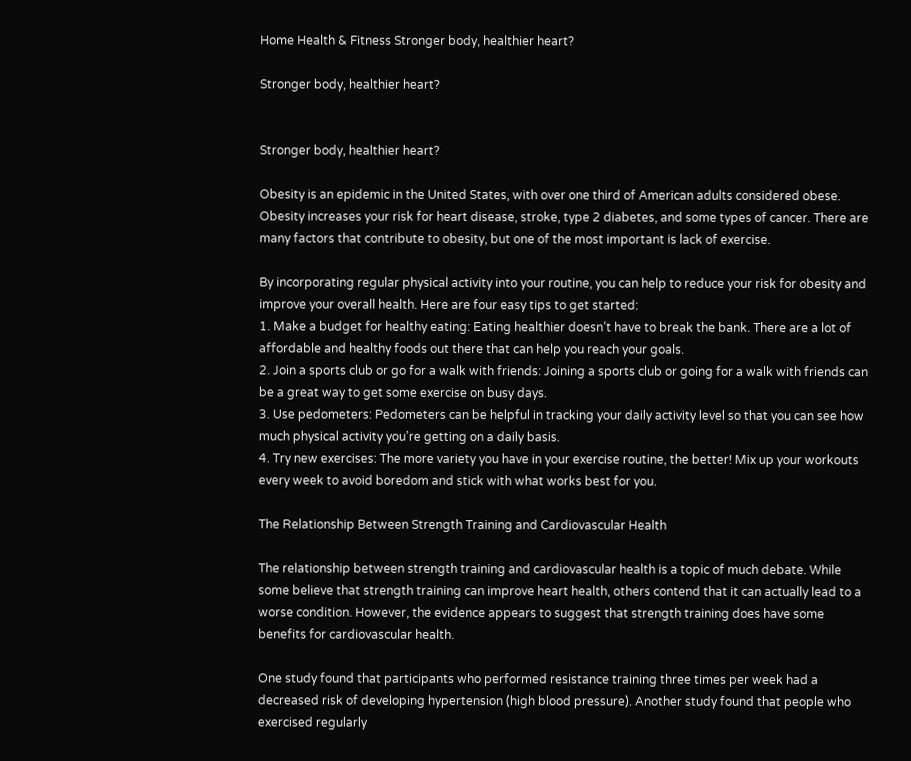Home Health & Fitness Stronger body, healthier heart?

Stronger body, healthier heart?


Stronger body, healthier heart?

Obesity is an epidemic in the United States, with over one third of American adults considered obese. Obesity increases your risk for heart disease, stroke, type 2 diabetes, and some types of cancer. There are many factors that contribute to obesity, but one of the most important is lack of exercise.

By incorporating regular physical activity into your routine, you can help to reduce your risk for obesity and improve your overall health. Here are four easy tips to get started:
1. Make a budget for healthy eating: Eating healthier doesn’t have to break the bank. There are a lot of affordable and healthy foods out there that can help you reach your goals.
2. Join a sports club or go for a walk with friends: Joining a sports club or going for a walk with friends can be a great way to get some exercise on busy days.
3. Use pedometers: Pedometers can be helpful in tracking your daily activity level so that you can see how much physical activity you’re getting on a daily basis.
4. Try new exercises: The more variety you have in your exercise routine, the better! Mix up your workouts every week to avoid boredom and stick with what works best for you.

The Relationship Between Strength Training and Cardiovascular Health

The relationship between strength training and cardiovascular health is a topic of much debate. While some believe that strength training can improve heart health, others contend that it can actually lead to a worse condition. However, the evidence appears to suggest that strength training does have some benefits for cardiovascular health.

One study found that participants who performed resistance training three times per week had a decreased risk of developing hypertension (high blood pressure). Another study found that people who exercised regularly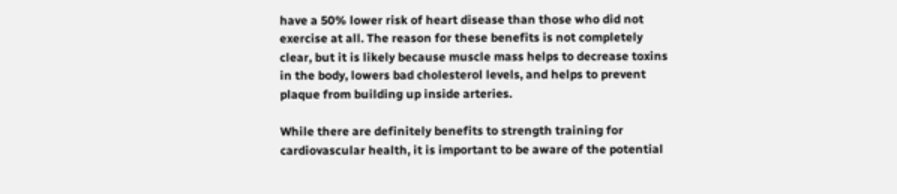have a 50% lower risk of heart disease than those who did not exercise at all. The reason for these benefits is not completely clear, but it is likely because muscle mass helps to decrease toxins in the body, lowers bad cholesterol levels, and helps to prevent plaque from building up inside arteries.

While there are definitely benefits to strength training for cardiovascular health, it is important to be aware of the potential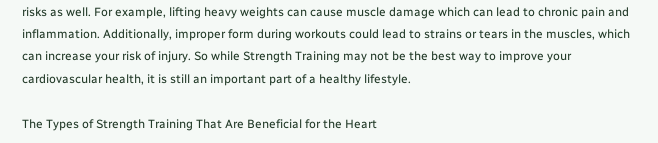risks as well. For example, lifting heavy weights can cause muscle damage which can lead to chronic pain and inflammation. Additionally, improper form during workouts could lead to strains or tears in the muscles, which can increase your risk of injury. So while Strength Training may not be the best way to improve your cardiovascular health, it is still an important part of a healthy lifestyle.

The Types of Strength Training That Are Beneficial for the Heart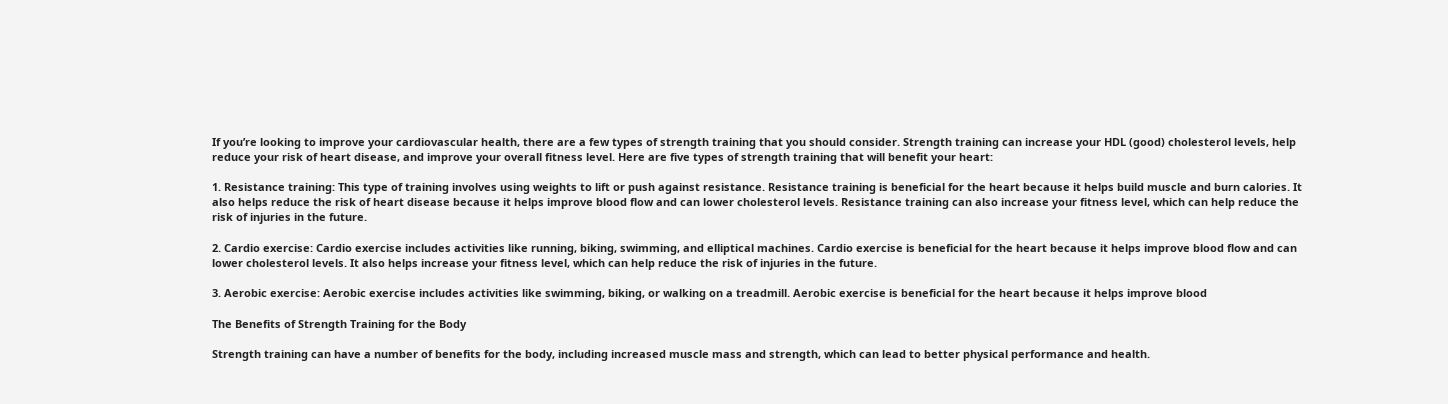If you’re looking to improve your cardiovascular health, there are a few types of strength training that you should consider. Strength training can increase your HDL (good) cholesterol levels, help reduce your risk of heart disease, and improve your overall fitness level. Here are five types of strength training that will benefit your heart:

1. Resistance training: This type of training involves using weights to lift or push against resistance. Resistance training is beneficial for the heart because it helps build muscle and burn calories. It also helps reduce the risk of heart disease because it helps improve blood flow and can lower cholesterol levels. Resistance training can also increase your fitness level, which can help reduce the risk of injuries in the future.

2. Cardio exercise: Cardio exercise includes activities like running, biking, swimming, and elliptical machines. Cardio exercise is beneficial for the heart because it helps improve blood flow and can lower cholesterol levels. It also helps increase your fitness level, which can help reduce the risk of injuries in the future.

3. Aerobic exercise: Aerobic exercise includes activities like swimming, biking, or walking on a treadmill. Aerobic exercise is beneficial for the heart because it helps improve blood

The Benefits of Strength Training for the Body

Strength training can have a number of benefits for the body, including increased muscle mass and strength, which can lead to better physical performance and health.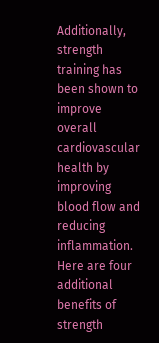Additionally, strength training has been shown to improve overall cardiovascular health by improving blood flow and reducing inflammation. Here are four additional benefits of strength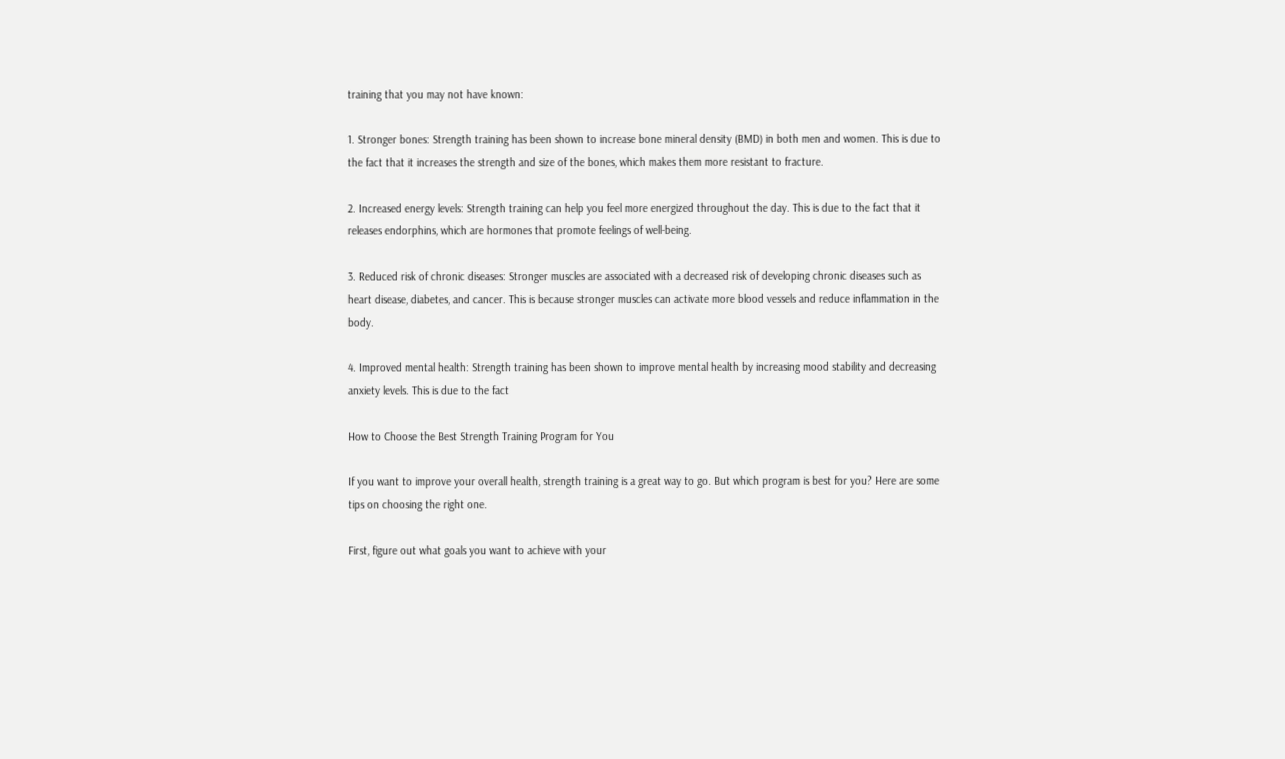training that you may not have known:

1. Stronger bones: Strength training has been shown to increase bone mineral density (BMD) in both men and women. This is due to the fact that it increases the strength and size of the bones, which makes them more resistant to fracture.

2. Increased energy levels: Strength training can help you feel more energized throughout the day. This is due to the fact that it releases endorphins, which are hormones that promote feelings of well-being.

3. Reduced risk of chronic diseases: Stronger muscles are associated with a decreased risk of developing chronic diseases such as heart disease, diabetes, and cancer. This is because stronger muscles can activate more blood vessels and reduce inflammation in the body.

4. Improved mental health: Strength training has been shown to improve mental health by increasing mood stability and decreasing anxiety levels. This is due to the fact

How to Choose the Best Strength Training Program for You

If you want to improve your overall health, strength training is a great way to go. But which program is best for you? Here are some tips on choosing the right one.

First, figure out what goals you want to achieve with your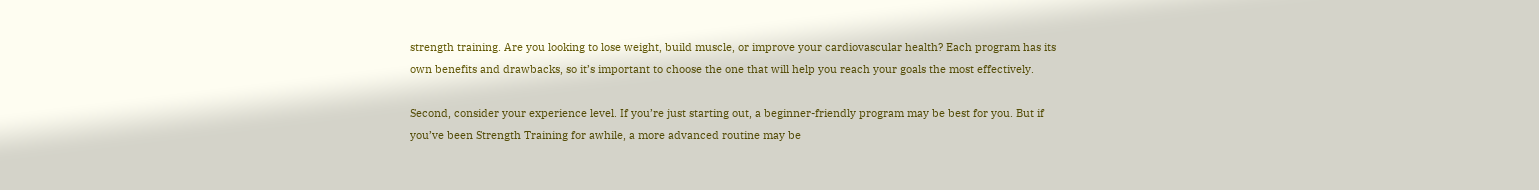strength training. Are you looking to lose weight, build muscle, or improve your cardiovascular health? Each program has its own benefits and drawbacks, so it’s important to choose the one that will help you reach your goals the most effectively.

Second, consider your experience level. If you’re just starting out, a beginner-friendly program may be best for you. But if you’ve been Strength Training for awhile, a more advanced routine may be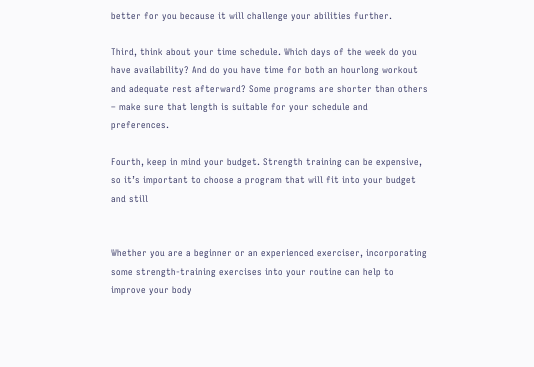better for you because it will challenge your abilities further.

Third, think about your time schedule. Which days of the week do you have availability? And do you have time for both an hourlong workout and adequate rest afterward? Some programs are shorter than others – make sure that length is suitable for your schedule and preferences.

Fourth, keep in mind your budget. Strength training can be expensive, so it’s important to choose a program that will fit into your budget and still


Whether you are a beginner or an experienced exerciser, incorporating some strength-training exercises into your routine can help to improve your body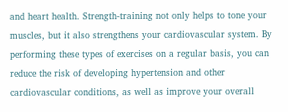and heart health. Strength-training not only helps to tone your muscles, but it also strengthens your cardiovascular system. By performing these types of exercises on a regular basis, you can reduce the risk of developing hypertension and other cardiovascular conditions, as well as improve your overall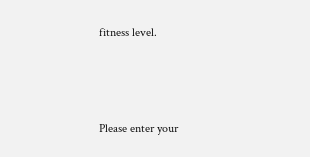fitness level.



Please enter your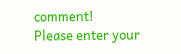comment!
Please enter your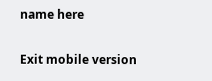name here

Exit mobile version